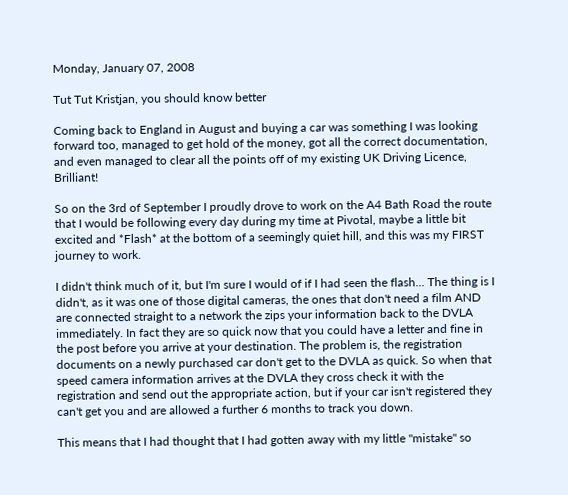Monday, January 07, 2008

Tut Tut Kristjan, you should know better

Coming back to England in August and buying a car was something I was looking forward too, managed to get hold of the money, got all the correct documentation, and even managed to clear all the points off of my existing UK Driving Licence, Brilliant!

So on the 3rd of September I proudly drove to work on the A4 Bath Road the route that I would be following every day during my time at Pivotal, maybe a little bit excited and *Flash* at the bottom of a seemingly quiet hill, and this was my FIRST journey to work.

I didn't think much of it, but I'm sure I would of if I had seen the flash... The thing is I didn't, as it was one of those digital cameras, the ones that don't need a film AND are connected straight to a network the zips your information back to the DVLA immediately. In fact they are so quick now that you could have a letter and fine in the post before you arrive at your destination. The problem is, the registration documents on a newly purchased car don't get to the DVLA as quick. So when that speed camera information arrives at the DVLA they cross check it with the registration and send out the appropriate action, but if your car isn't registered they can't get you and are allowed a further 6 months to track you down.

This means that I had thought that I had gotten away with my little "mistake" so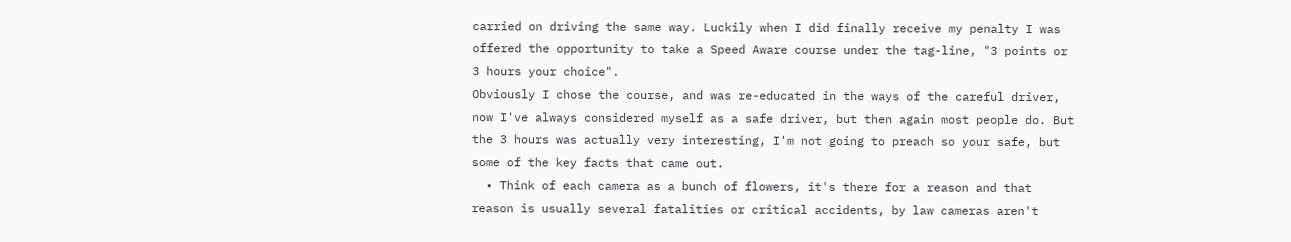carried on driving the same way. Luckily when I did finally receive my penalty I was offered the opportunity to take a Speed Aware course under the tag-line, "3 points or 3 hours your choice".
Obviously I chose the course, and was re-educated in the ways of the careful driver, now I've always considered myself as a safe driver, but then again most people do. But the 3 hours was actually very interesting, I'm not going to preach so your safe, but some of the key facts that came out.
  • Think of each camera as a bunch of flowers, it's there for a reason and that reason is usually several fatalities or critical accidents, by law cameras aren't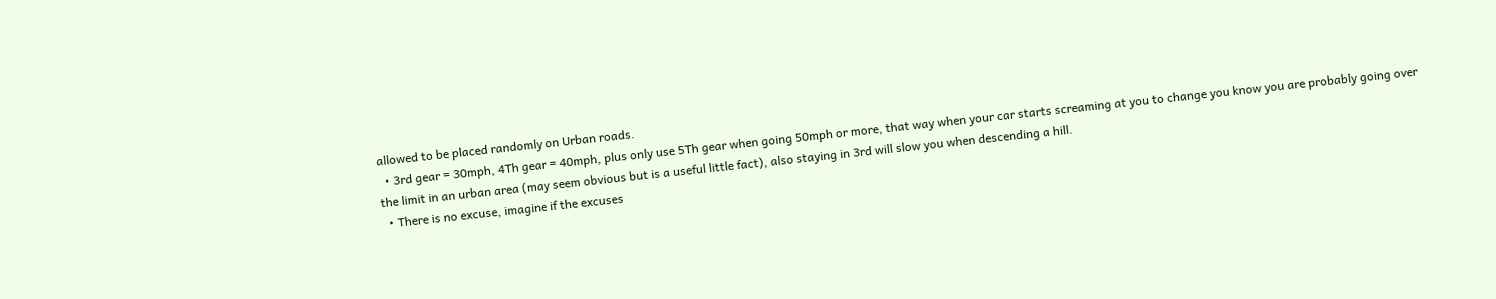allowed to be placed randomly on Urban roads.
  • 3rd gear = 30mph, 4Th gear = 40mph, plus only use 5Th gear when going 50mph or more, that way when your car starts screaming at you to change you know you are probably going over the limit in an urban area (may seem obvious but is a useful little fact), also staying in 3rd will slow you when descending a hill.
  • There is no excuse, imagine if the excuses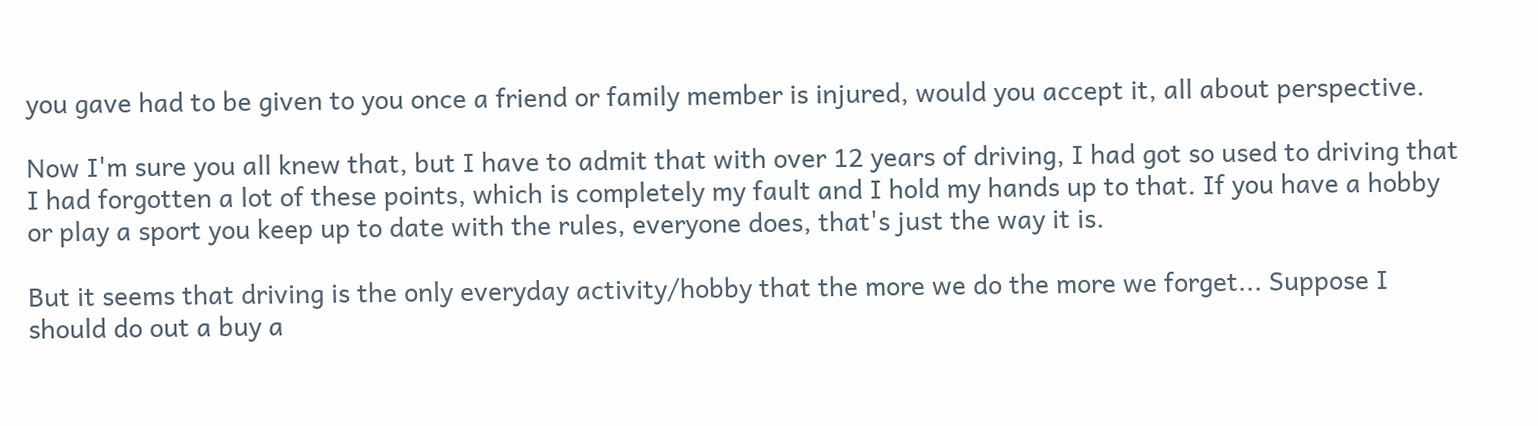you gave had to be given to you once a friend or family member is injured, would you accept it, all about perspective.

Now I'm sure you all knew that, but I have to admit that with over 12 years of driving, I had got so used to driving that I had forgotten a lot of these points, which is completely my fault and I hold my hands up to that. If you have a hobby or play a sport you keep up to date with the rules, everyone does, that's just the way it is.

But it seems that driving is the only everyday activity/hobby that the more we do the more we forget... Suppose I should do out a buy a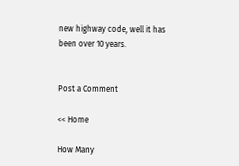new highway code, well it has been over 10 years.


Post a Comment

<< Home

How Many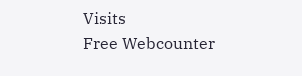Visits
Free Webcounter